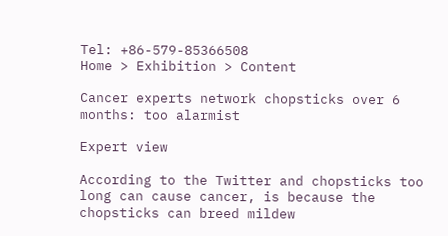Tel: +86-579-85366508
Home > Exhibition > Content

Cancer experts network chopsticks over 6 months: too alarmist

Expert view

According to the Twitter and chopsticks too long can cause cancer, is because the chopsticks can breed mildew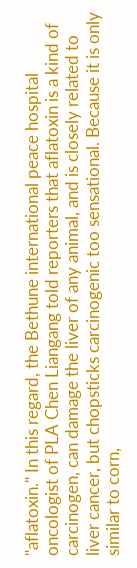"aflatoxin." In this regard, the Bethune international peace hospital oncologist of PLA Chen Liangang told reporters that aflatoxin is a kind of carcinogen, can damage the liver of any animal, and is closely related to liver cancer, but chopsticks carcinogenic too sensational. Because it is only similar to corn,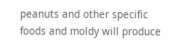peanuts and other specific foods and moldy will produce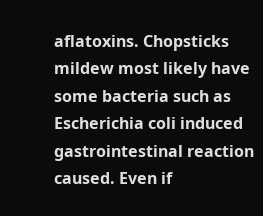aflatoxins. Chopsticks mildew most likely have some bacteria such as Escherichia coli induced gastrointestinal reaction caused. Even if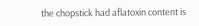the chopstick had aflatoxin content is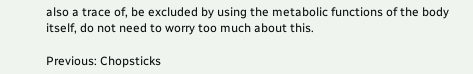also a trace of, be excluded by using the metabolic functions of the body itself, do not need to worry too much about this.

Previous: Chopsticks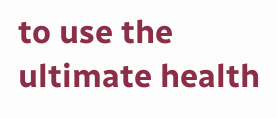to use the ultimate health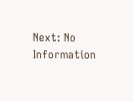Next: No Information